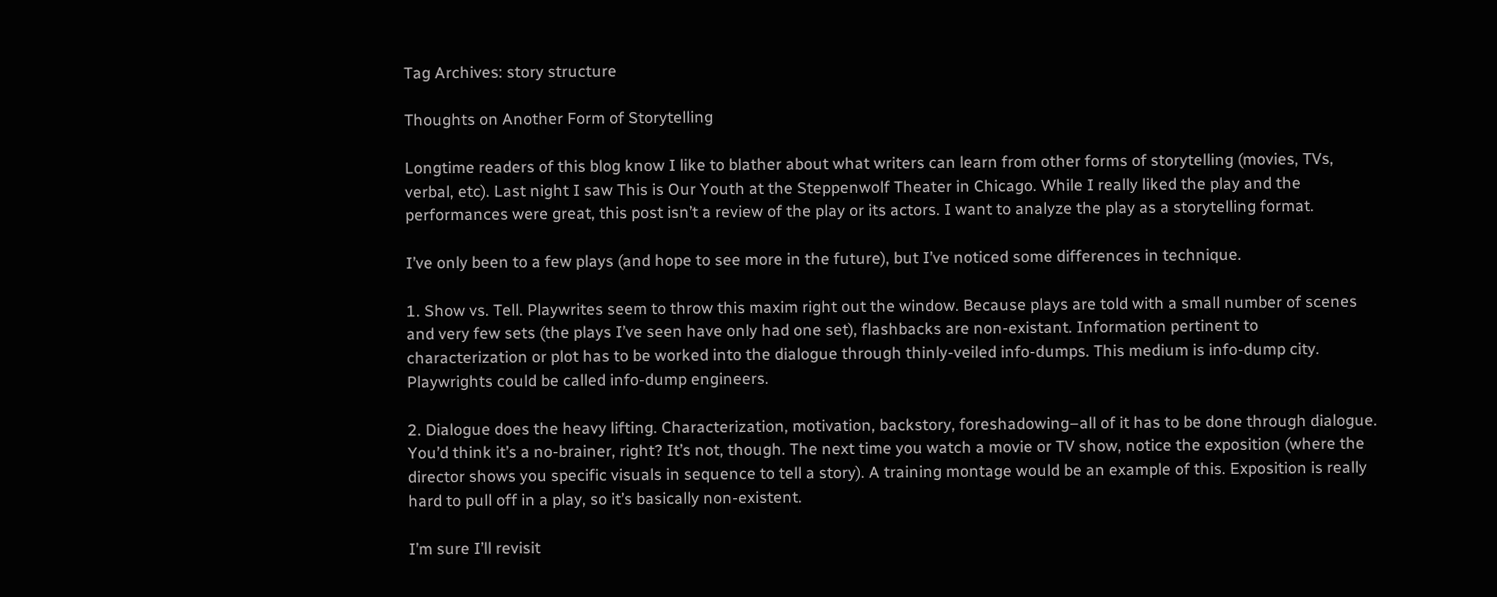Tag Archives: story structure

Thoughts on Another Form of Storytelling

Longtime readers of this blog know I like to blather about what writers can learn from other forms of storytelling (movies, TVs, verbal, etc). Last night I saw This is Our Youth at the Steppenwolf Theater in Chicago. While I really liked the play and the performances were great, this post isn’t a review of the play or its actors. I want to analyze the play as a storytelling format.

I’ve only been to a few plays (and hope to see more in the future), but I’ve noticed some differences in technique.

1. Show vs. Tell. Playwrites seem to throw this maxim right out the window. Because plays are told with a small number of scenes and very few sets (the plays I’ve seen have only had one set), flashbacks are non-existant. Information pertinent to characterization or plot has to be worked into the dialogue through thinly-veiled info-dumps. This medium is info-dump city. Playwrights could be called info-dump engineers.

2. Dialogue does the heavy lifting. Characterization, motivation, backstory, foreshadowing–all of it has to be done through dialogue. You’d think it’s a no-brainer, right? It’s not, though. The next time you watch a movie or TV show, notice the exposition (where the director shows you specific visuals in sequence to tell a story). A training montage would be an example of this. Exposition is really hard to pull off in a play, so it’s basically non-existent.

I’m sure I’ll revisit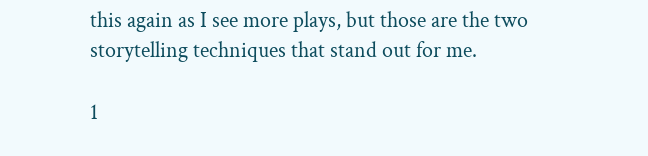this again as I see more plays, but those are the two storytelling techniques that stand out for me.

1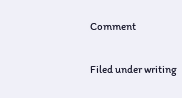Comment

Filed under writing